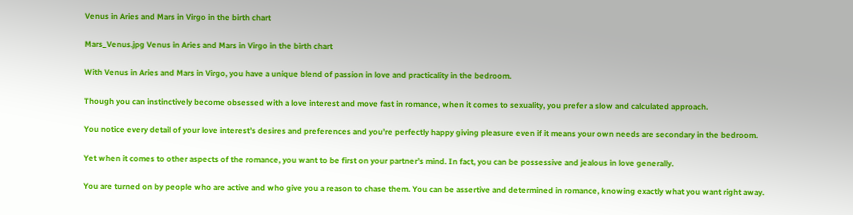Venus in Aries and Mars in Virgo in the birth chart

Mars_Venus.jpg Venus in Aries and Mars in Virgo in the birth chart

With Venus in Aries and Mars in Virgo, you have a unique blend of passion in love and practicality in the bedroom.

Though you can instinctively become obsessed with a love interest and move fast in romance, when it comes to sexuality, you prefer a slow and calculated approach.

You notice every detail of your love interest’s desires and preferences and you’re perfectly happy giving pleasure even if it means your own needs are secondary in the bedroom.

Yet when it comes to other aspects of the romance, you want to be first on your partner’s mind. In fact, you can be possessive and jealous in love generally.

You are turned on by people who are active and who give you a reason to chase them. You can be assertive and determined in romance, knowing exactly what you want right away.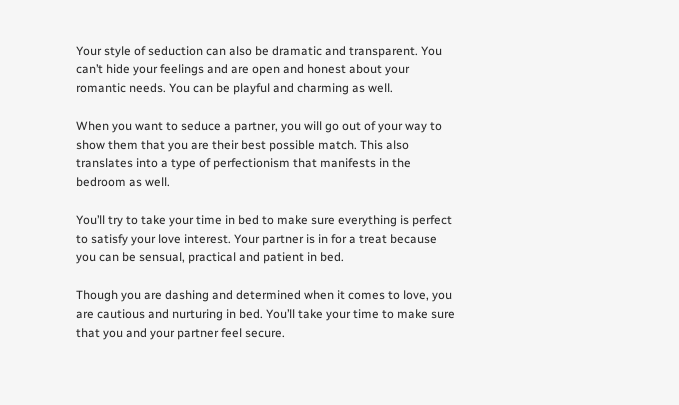Your style of seduction can also be dramatic and transparent. You can’t hide your feelings and are open and honest about your romantic needs. You can be playful and charming as well.

When you want to seduce a partner, you will go out of your way to show them that you are their best possible match. This also translates into a type of perfectionism that manifests in the bedroom as well.

You’ll try to take your time in bed to make sure everything is perfect to satisfy your love interest. Your partner is in for a treat because you can be sensual, practical and patient in bed.

Though you are dashing and determined when it comes to love, you are cautious and nurturing in bed. You’ll take your time to make sure that you and your partner feel secure.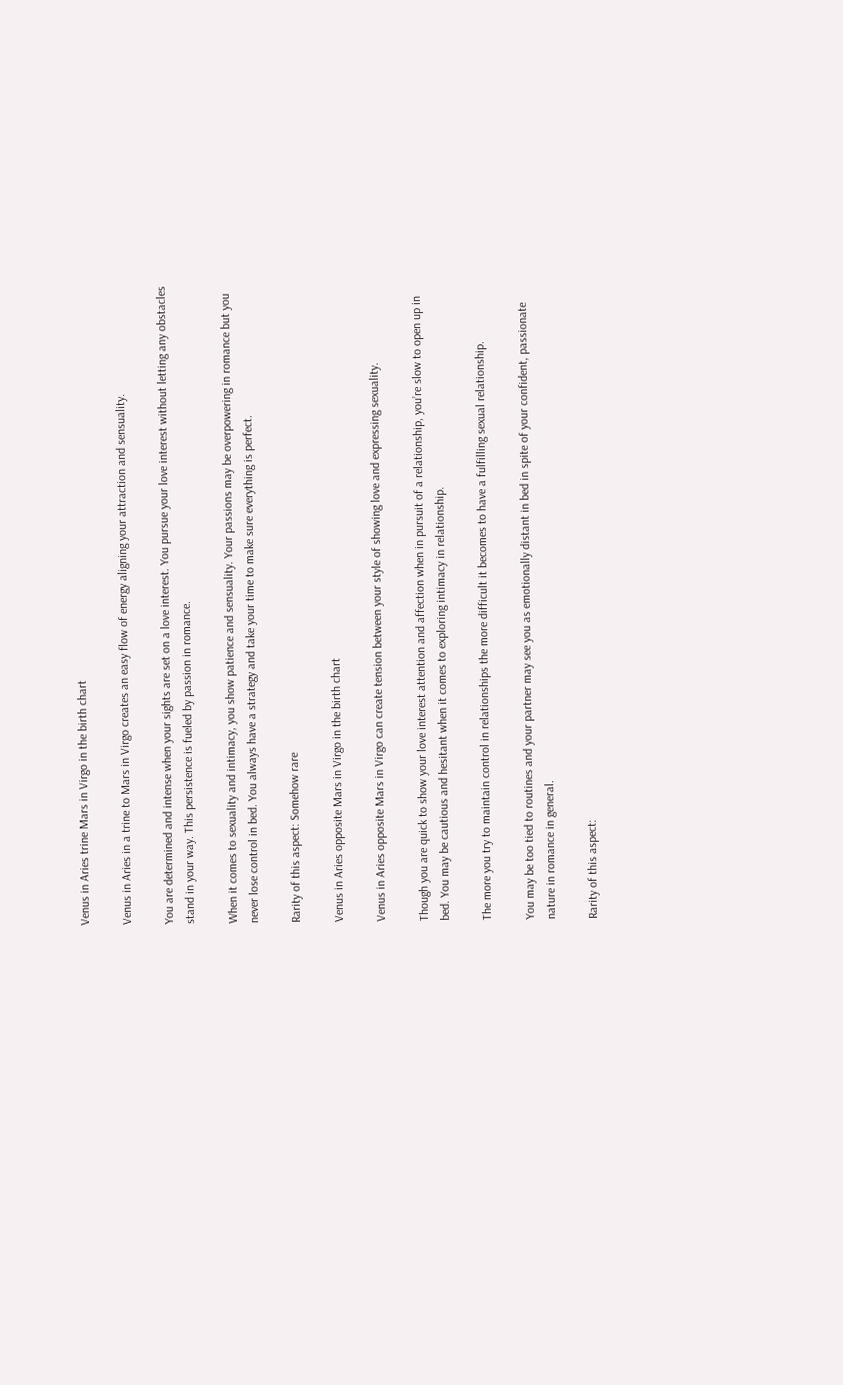Venus in Aries trine Mars in Virgo in the birth chart

Venus in Aries in a trine to Mars in Virgo creates an easy flow of energy aligning your attraction and sensuality.

You are determined and intense when your sights are set on a love interest. You pursue your love interest without letting any obstacles stand in your way. This persistence is fueled by passion in romance.

When it comes to sexuality and intimacy, you show patience and sensuality. Your passions may be overpowering in romance but you never lose control in bed. You always have a strategy and take your time to make sure everything is perfect.

Rarity of this aspect: Somehow rare

Venus in Aries opposite Mars in Virgo in the birth chart

Venus in Aries opposite Mars in Virgo can create tension between your style of showing love and expressing sexuality.

Though you are quick to show your love interest attention and affection when in pursuit of a relationship, you’re slow to open up in bed. You may be cautious and hesitant when it comes to exploring intimacy in relationship.

The more you try to maintain control in relationships the more difficult it becomes to have a fulfilling sexual relationship.

You may be too tied to routines and your partner may see you as emotionally distant in bed in spite of your confident, passionate nature in romance in general.

Rarity of this aspect: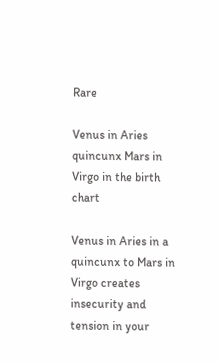Rare

Venus in Aries quincunx Mars in Virgo in the birth chart

Venus in Aries in a quincunx to Mars in Virgo creates insecurity and tension in your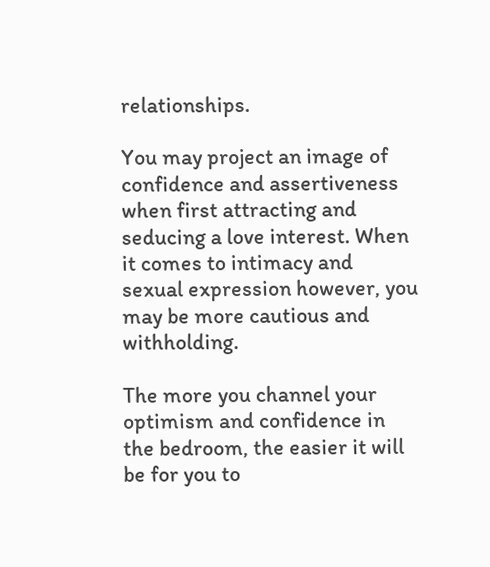relationships.

You may project an image of confidence and assertiveness when first attracting and seducing a love interest. When it comes to intimacy and sexual expression however, you may be more cautious and withholding.

The more you channel your optimism and confidence in the bedroom, the easier it will be for you to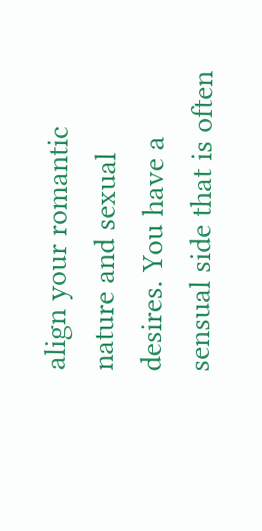align your romantic nature and sexual desires. You have a sensual side that is often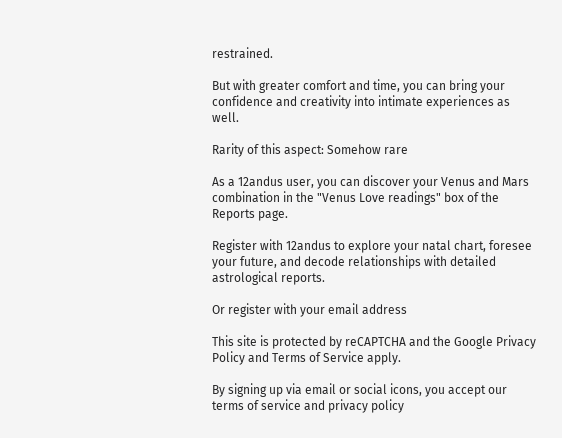restrained.

But with greater comfort and time, you can bring your confidence and creativity into intimate experiences as well.

Rarity of this aspect: Somehow rare

As a 12andus user, you can discover your Venus and Mars combination in the "Venus Love readings" box of the Reports page.

Register with 12andus to explore your natal chart, foresee your future, and decode relationships with detailed astrological reports.

Or register with your email address

This site is protected by reCAPTCHA and the Google Privacy Policy and Terms of Service apply.

By signing up via email or social icons, you accept our terms of service and privacy policy